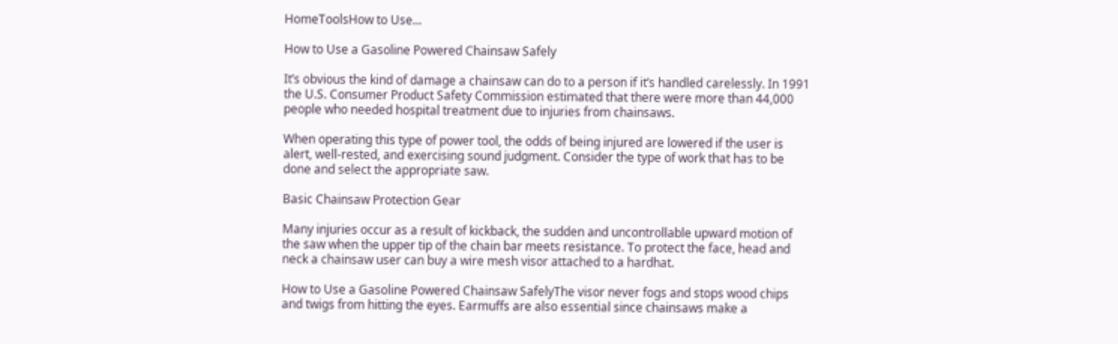HomeToolsHow to Use...

How to Use a Gasoline Powered Chainsaw Safely

It’s obvious the kind of damage a chainsaw can do to a person if it’s handled carelessly. In 1991 the U.S. Consumer Product Safety Commission estimated that there were more than 44,000 people who needed hospital treatment due to injuries from chainsaws.

When operating this type of power tool, the odds of being injured are lowered if the user is alert, well-rested, and exercising sound judgment. Consider the type of work that has to be done and select the appropriate saw.

Basic Chainsaw Protection Gear

Many injuries occur as a result of kickback, the sudden and uncontrollable upward motion of the saw when the upper tip of the chain bar meets resistance. To protect the face, head and neck a chainsaw user can buy a wire mesh visor attached to a hardhat.

How to Use a Gasoline Powered Chainsaw SafelyThe visor never fogs and stops wood chips and twigs from hitting the eyes. Earmuffs are also essential since chainsaws make a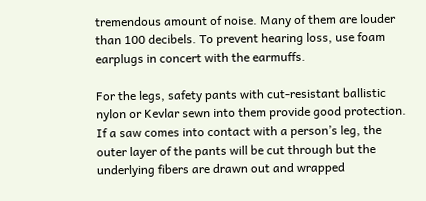tremendous amount of noise. Many of them are louder than 100 decibels. To prevent hearing loss, use foam earplugs in concert with the earmuffs.

For the legs, safety pants with cut-resistant ballistic nylon or Kevlar sewn into them provide good protection. If a saw comes into contact with a person’s leg, the outer layer of the pants will be cut through but the underlying fibers are drawn out and wrapped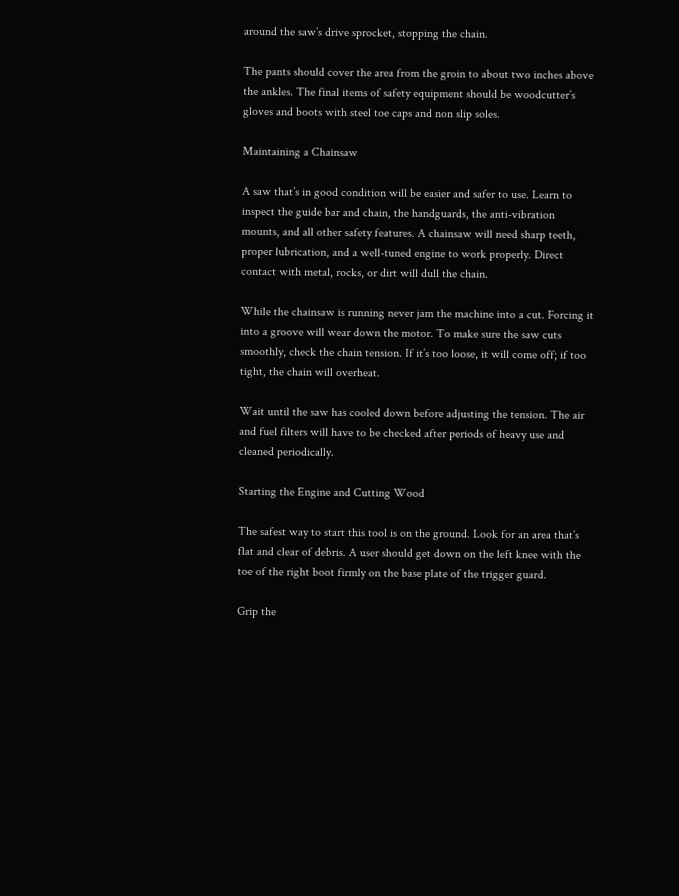around the saw’s drive sprocket, stopping the chain.

The pants should cover the area from the groin to about two inches above the ankles. The final items of safety equipment should be woodcutter’s gloves and boots with steel toe caps and non slip soles.

Maintaining a Chainsaw

A saw that’s in good condition will be easier and safer to use. Learn to inspect the guide bar and chain, the handguards, the anti-vibration mounts, and all other safety features. A chainsaw will need sharp teeth, proper lubrication, and a well-tuned engine to work properly. Direct contact with metal, rocks, or dirt will dull the chain.

While the chainsaw is running never jam the machine into a cut. Forcing it into a groove will wear down the motor. To make sure the saw cuts smoothly, check the chain tension. If it’s too loose, it will come off; if too tight, the chain will overheat.

Wait until the saw has cooled down before adjusting the tension. The air and fuel filters will have to be checked after periods of heavy use and cleaned periodically.

Starting the Engine and Cutting Wood

The safest way to start this tool is on the ground. Look for an area that’s flat and clear of debris. A user should get down on the left knee with the toe of the right boot firmly on the base plate of the trigger guard.

Grip the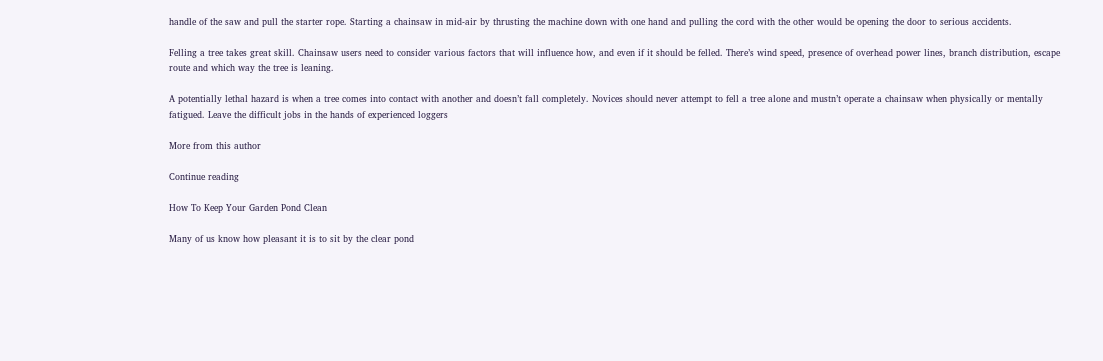handle of the saw and pull the starter rope. Starting a chainsaw in mid-air by thrusting the machine down with one hand and pulling the cord with the other would be opening the door to serious accidents.

Felling a tree takes great skill. Chainsaw users need to consider various factors that will influence how, and even if it should be felled. There’s wind speed, presence of overhead power lines, branch distribution, escape route and which way the tree is leaning.

A potentially lethal hazard is when a tree comes into contact with another and doesn’t fall completely. Novices should never attempt to fell a tree alone and mustn’t operate a chainsaw when physically or mentally fatigued. Leave the difficult jobs in the hands of experienced loggers

More from this author

Continue reading

How To Keep Your Garden Pond Clean

Many of us know how pleasant it is to sit by the clear pond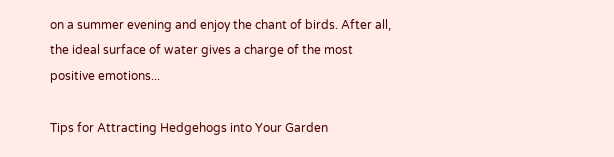on a summer evening and enjoy the chant of birds. After all, the ideal surface of water gives a charge of the most positive emotions...

Tips for Attracting Hedgehogs into Your Garden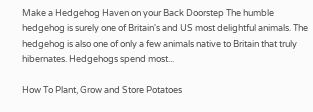Make a Hedgehog Haven on your Back Doorstep The humble hedgehog is surely one of Britain's and US most delightful animals. The hedgehog is also one of only a few animals native to Britain that truly hibernates. Hedgehogs spend most...

How To Plant, Grow and Store Potatoes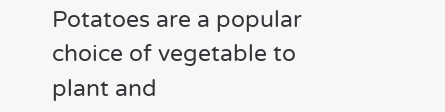Potatoes are a popular choice of vegetable to plant and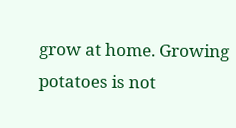grow at home. Growing potatoes is not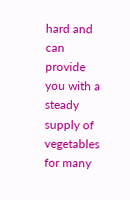hard and can provide you with a steady supply of vegetables for many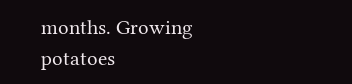months. Growing potatoes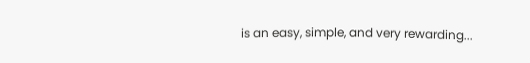is an easy, simple, and very rewarding...